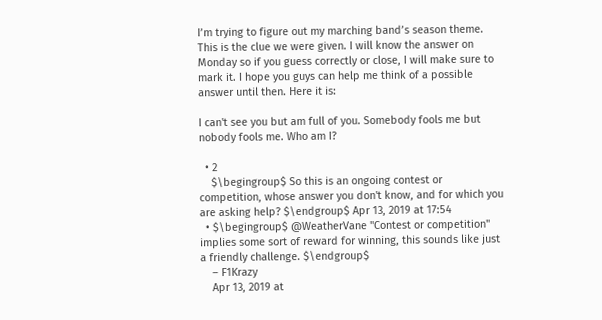I’m trying to figure out my marching band’s season theme. This is the clue we were given. I will know the answer on Monday so if you guess correctly or close, I will make sure to mark it. I hope you guys can help me think of a possible answer until then. Here it is:

I can't see you but am full of you. Somebody fools me but nobody fools me. Who am I?

  • 2
    $\begingroup$ So this is an ongoing contest or competition, whose answer you don't know, and for which you are asking help? $\endgroup$ Apr 13, 2019 at 17:54
  • $\begingroup$ @WeatherVane "Contest or competition" implies some sort of reward for winning, this sounds like just a friendly challenge. $\endgroup$
    – F1Krazy
    Apr 13, 2019 at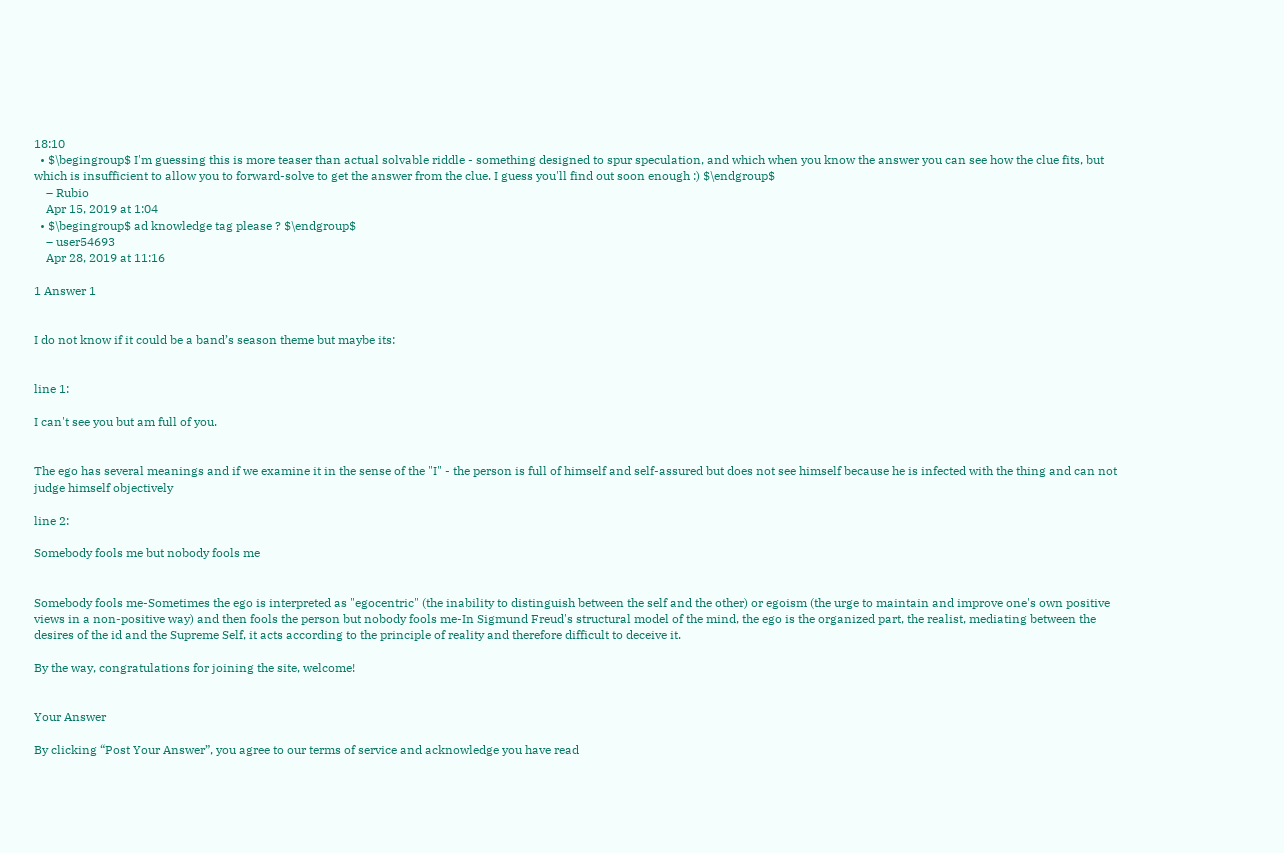18:10
  • $\begingroup$ I'm guessing this is more teaser than actual solvable riddle - something designed to spur speculation, and which when you know the answer you can see how the clue fits, but which is insufficient to allow you to forward-solve to get the answer from the clue. I guess you'll find out soon enough :) $\endgroup$
    – Rubio
    Apr 15, 2019 at 1:04
  • $\begingroup$ ad knowledge tag please ? $\endgroup$
    – user54693
    Apr 28, 2019 at 11:16

1 Answer 1


I do not know if it could be a band’s season theme but maybe its:


line 1:

I can't see you but am full of you.


The ego has several meanings and if we examine it in the sense of the "I" - the person is full of himself and self-assured but does not see himself because he is infected with the thing and can not judge himself objectively

line 2:

Somebody fools me but nobody fools me


Somebody fools me-Sometimes the ego is interpreted as "egocentric" (the inability to distinguish between the self and the other) or egoism (the urge to maintain and improve one's own positive views in a non-positive way) and then fools the person but nobody fools me-In Sigmund Freud's structural model of the mind, the ego is the organized part, the realist, mediating between the desires of the id and the Supreme Self, it acts according to the principle of reality and therefore difficult to deceive it.

By the way, congratulations for joining the site, welcome!


Your Answer

By clicking “Post Your Answer”, you agree to our terms of service and acknowledge you have read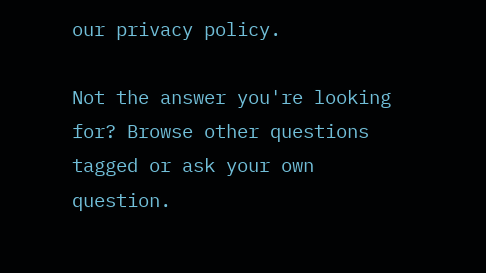our privacy policy.

Not the answer you're looking for? Browse other questions tagged or ask your own question.